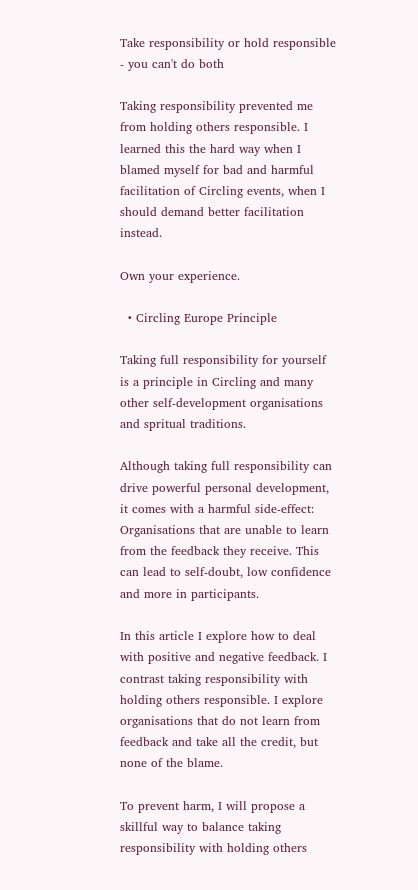Take responsibility or hold responsible - you can't do both

Taking responsibility prevented me from holding others responsible. I learned this the hard way when I blamed myself for bad and harmful facilitation of Circling events, when I should demand better facilitation instead.

Own your experience.

  • Circling Europe Principle

Taking full responsibility for yourself is a principle in Circling and many other self-development organisations and spritual traditions.

Although taking full responsibility can drive powerful personal development, it comes with a harmful side-effect: Organisations that are unable to learn from the feedback they receive. This can lead to self-doubt, low confidence and more in participants.

In this article I explore how to deal with positive and negative feedback. I contrast taking responsibility with holding others responsible. I explore organisations that do not learn from feedback and take all the credit, but none of the blame.

To prevent harm, I will propose a skillful way to balance taking responsibility with holding others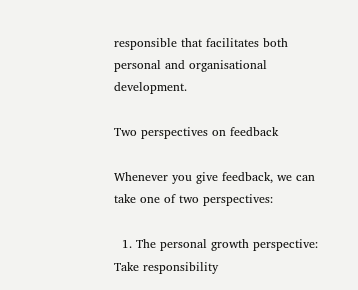responsible that facilitates both personal and organisational development.

Two perspectives on feedback

Whenever you give feedback, we can take one of two perspectives:

  1. The personal growth perspective: Take responsibility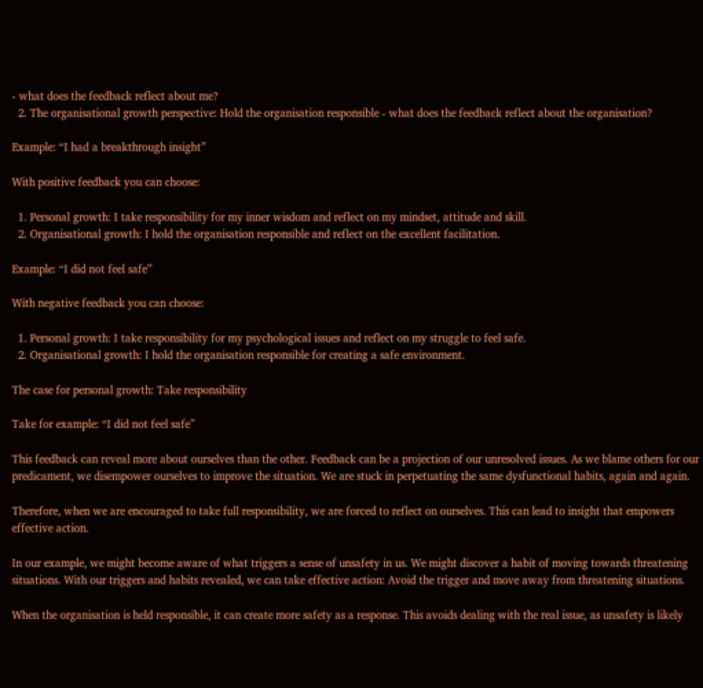- what does the feedback reflect about me?
  2. The organisational growth perspective: Hold the organisation responsible - what does the feedback reflect about the organisation?

Example: “I had a breakthrough insight”

With positive feedback you can choose:

  1. Personal growth: I take responsibility for my inner wisdom and reflect on my mindset, attitude and skill.
  2. Organisational growth: I hold the organisation responsible and reflect on the excellent facilitation.

Example: “I did not feel safe”

With negative feedback you can choose:

  1. Personal growth: I take responsibility for my psychological issues and reflect on my struggle to feel safe.
  2. Organisational growth: I hold the organisation responsible for creating a safe environment.

The case for personal growth: Take responsibility

Take for example: “I did not feel safe”

This feedback can reveal more about ourselves than the other. Feedback can be a projection of our unresolved issues. As we blame others for our predicament, we disempower ourselves to improve the situation. We are stuck in perpetuating the same dysfunctional habits, again and again.

Therefore, when we are encouraged to take full responsibility, we are forced to reflect on ourselves. This can lead to insight that empowers effective action.

In our example, we might become aware of what triggers a sense of unsafety in us. We might discover a habit of moving towards threatening situations. With our triggers and habits revealed, we can take effective action: Avoid the trigger and move away from threatening situations.

When the organisation is held responsible, it can create more safety as a response. This avoids dealing with the real issue, as unsafety is likely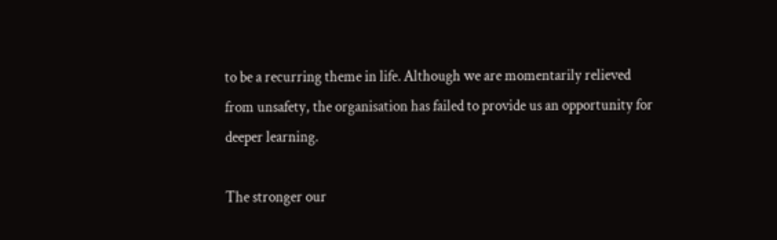to be a recurring theme in life. Although we are momentarily relieved from unsafety, the organisation has failed to provide us an opportunity for deeper learning.

The stronger our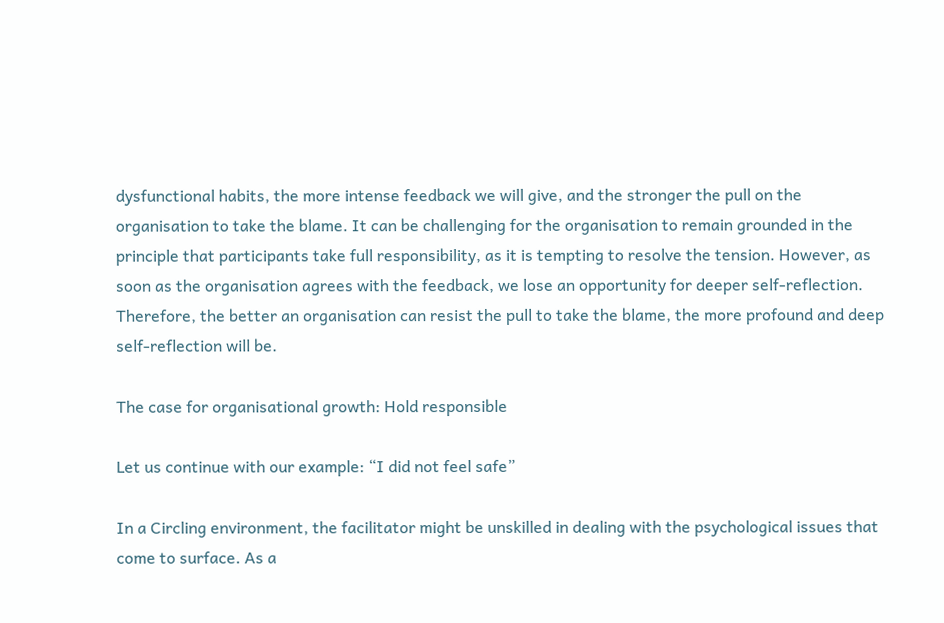dysfunctional habits, the more intense feedback we will give, and the stronger the pull on the organisation to take the blame. It can be challenging for the organisation to remain grounded in the principle that participants take full responsibility, as it is tempting to resolve the tension. However, as soon as the organisation agrees with the feedback, we lose an opportunity for deeper self-reflection. Therefore, the better an organisation can resist the pull to take the blame, the more profound and deep self-reflection will be.

The case for organisational growth: Hold responsible

Let us continue with our example: “I did not feel safe”

In a Circling environment, the facilitator might be unskilled in dealing with the psychological issues that come to surface. As a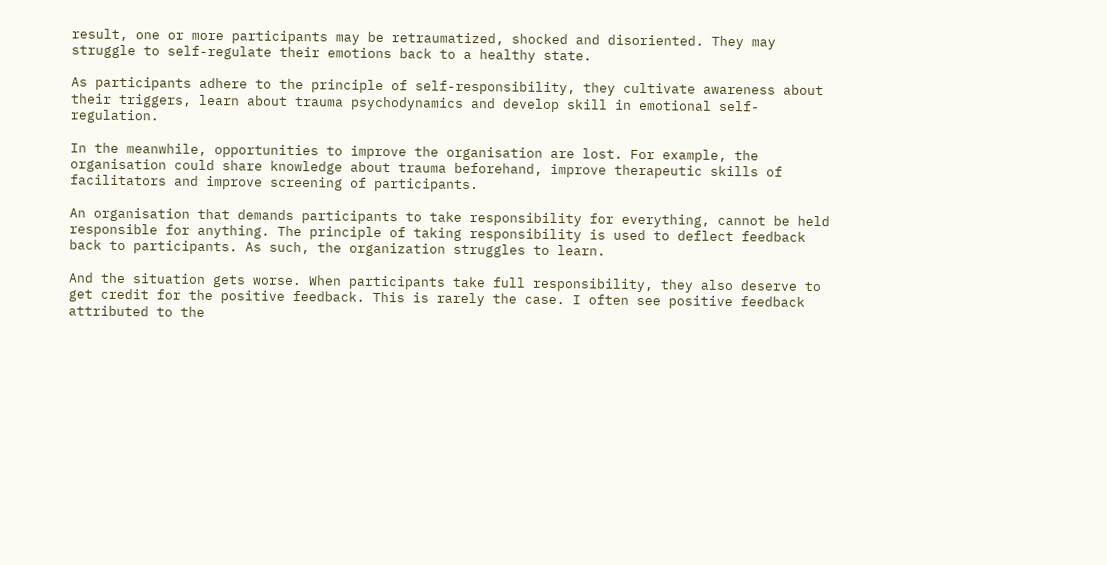result, one or more participants may be retraumatized, shocked and disoriented. They may struggle to self-regulate their emotions back to a healthy state.

As participants adhere to the principle of self-responsibility, they cultivate awareness about their triggers, learn about trauma psychodynamics and develop skill in emotional self-regulation.

In the meanwhile, opportunities to improve the organisation are lost. For example, the organisation could share knowledge about trauma beforehand, improve therapeutic skills of facilitators and improve screening of participants.

An organisation that demands participants to take responsibility for everything, cannot be held responsible for anything. The principle of taking responsibility is used to deflect feedback back to participants. As such, the organization struggles to learn.

And the situation gets worse. When participants take full responsibility, they also deserve to get credit for the positive feedback. This is rarely the case. I often see positive feedback attributed to the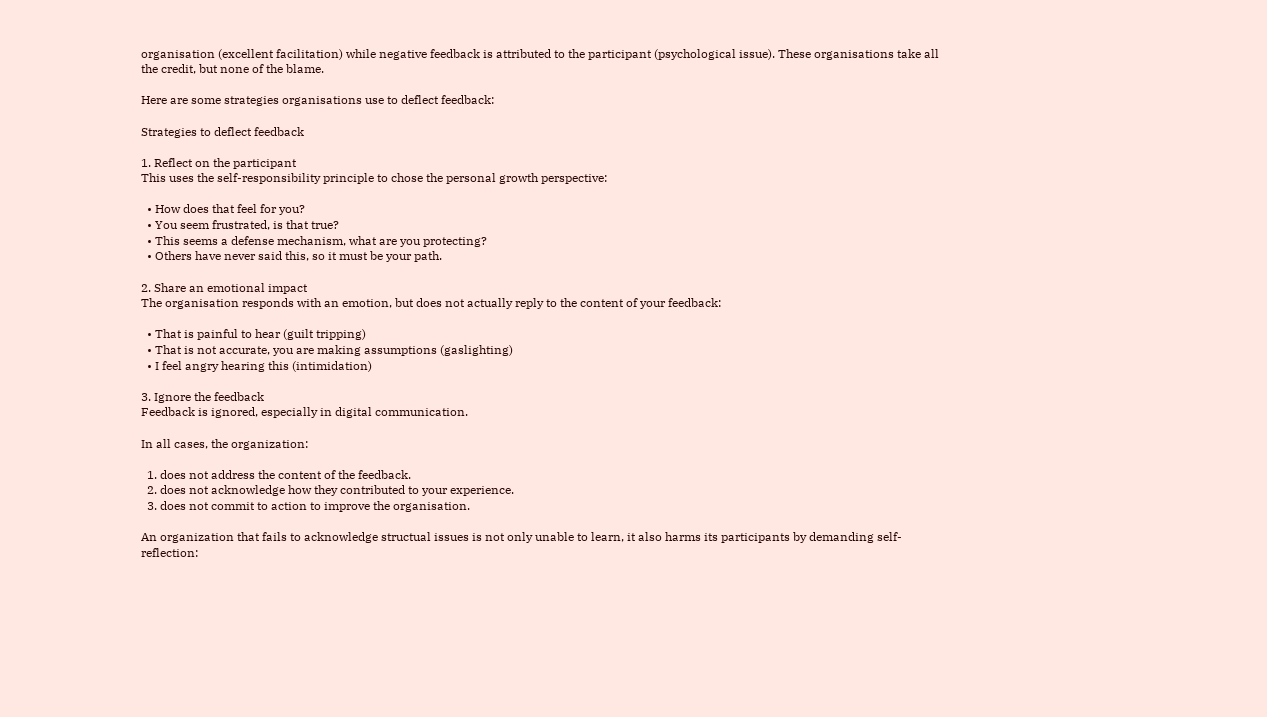organisation (excellent facilitation) while negative feedback is attributed to the participant (psychological issue). These organisations take all the credit, but none of the blame.

Here are some strategies organisations use to deflect feedback:

Strategies to deflect feedback

1. Reflect on the participant
This uses the self-responsibility principle to chose the personal growth perspective:

  • How does that feel for you?
  • You seem frustrated, is that true?
  • This seems a defense mechanism, what are you protecting?
  • Others have never said this, so it must be your path.

2. Share an emotional impact
The organisation responds with an emotion, but does not actually reply to the content of your feedback:

  • That is painful to hear (guilt tripping)
  • That is not accurate, you are making assumptions (gaslighting)
  • I feel angry hearing this (intimidation)

3. Ignore the feedback
Feedback is ignored, especially in digital communication.

In all cases, the organization:

  1. does not address the content of the feedback.
  2. does not acknowledge how they contributed to your experience.
  3. does not commit to action to improve the organisation.

An organization that fails to acknowledge structual issues is not only unable to learn, it also harms its participants by demanding self-reflection: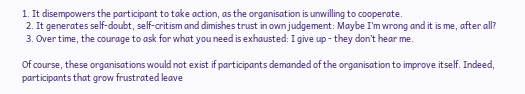1. It disempowers the participant to take action, as the organisation is unwilling to cooperate.
  2. It generates self-doubt, self-critism and dimishes trust in own judgement: Maybe I’m wrong and it is me, after all?
  3. Over time, the courage to ask for what you need is exhausted: I give up - they don’t hear me.

Of course, these organisations would not exist if participants demanded of the organisation to improve itself. Indeed, participants that grow frustrated leave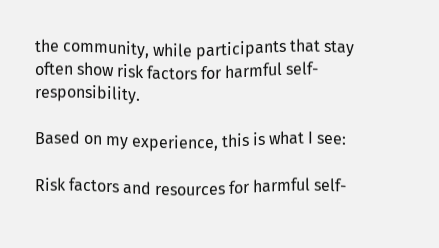the community, while participants that stay often show risk factors for harmful self-responsibility.

Based on my experience, this is what I see:

Risk factors and resources for harmful self-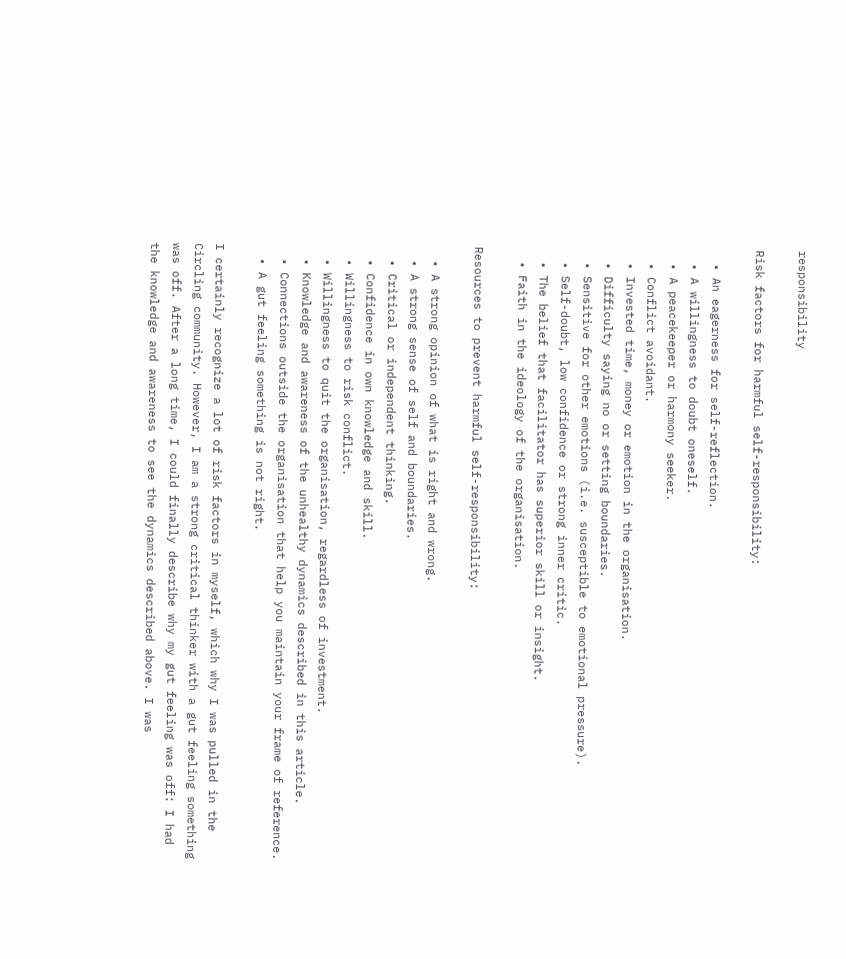responsibility

Risk factors for harmful self-responsibility:

  • An eagerness for self-reflection.
  • A willingness to doubt oneself.
  • A peacekeeper or harmony seeker.
  • Conflict avoidant.
  • Invested time, money or emotion in the organisation.
  • Difficulty saying no or setting boundaries.
  • Sensitive for other emotions (i.e. susceptible to emotional pressure).
  • Self-doubt, low confidence or strong inner critic.
  • The belief that facilitator has superior skill or insight.
  • Faith in the ideology of the organisation.

Resources to prevent harmful self-responsibility:

  • A strong opinion of what is right and wrong.
  • A strong sense of self and boundaries.
  • Critical or independent thinking.
  • Confidence in own knowledge and skill.
  • Willingness to risk conflict.
  • Willingness to quit the organisation, regardless of investment.
  • Knowledge and awareness of the unhealthy dynamics described in this article.
  • Connections outside the organisation that help you maintain your frame of reference.
  • A gut feeling something is not right.

I certainly recognize a lot of risk factors in myself, which why I was pulled in the Circling community. However, I am a strong critical thinker with a gut feeling something was off. After a long time, I could finally describe why my gut feeling was off: I had the knowledge and awareness to see the dynamics described above. I was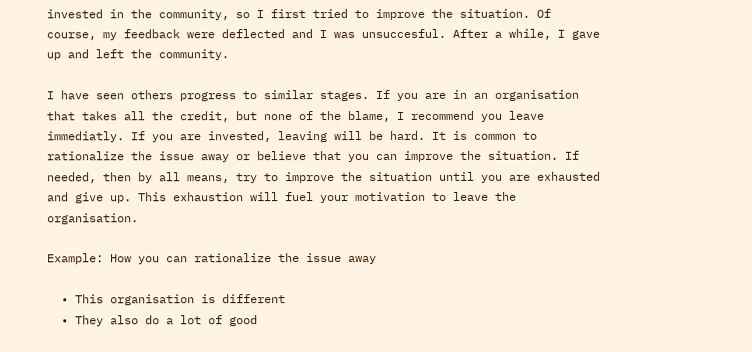invested in the community, so I first tried to improve the situation. Of course, my feedback were deflected and I was unsuccesful. After a while, I gave up and left the community.

I have seen others progress to similar stages. If you are in an organisation that takes all the credit, but none of the blame, I recommend you leave immediatly. If you are invested, leaving will be hard. It is common to rationalize the issue away or believe that you can improve the situation. If needed, then by all means, try to improve the situation until you are exhausted and give up. This exhaustion will fuel your motivation to leave the organisation.

Example: How you can rationalize the issue away

  • This organisation is different
  • They also do a lot of good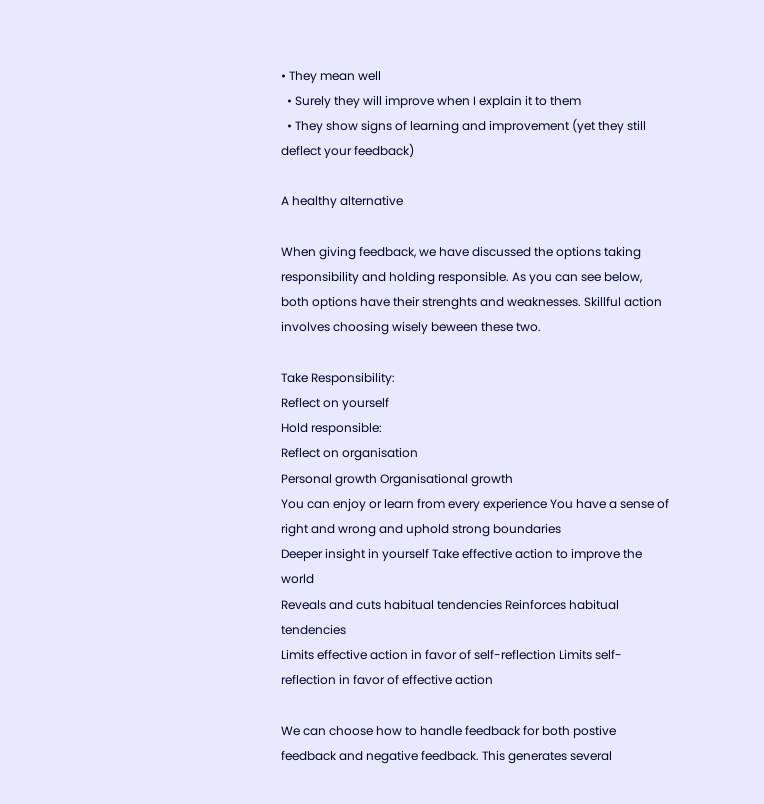• They mean well
  • Surely they will improve when I explain it to them
  • They show signs of learning and improvement (yet they still deflect your feedback)

A healthy alternative

When giving feedback, we have discussed the options taking responsibility and holding responsible. As you can see below, both options have their strenghts and weaknesses. Skillful action involves choosing wisely beween these two.

Take Responsibility:
Reflect on yourself
Hold responsible:
Reflect on organisation
Personal growth Organisational growth
You can enjoy or learn from every experience You have a sense of right and wrong and uphold strong boundaries
Deeper insight in yourself Take effective action to improve the world
Reveals and cuts habitual tendencies Reinforces habitual tendencies
Limits effective action in favor of self-reflection Limits self-reflection in favor of effective action

We can choose how to handle feedback for both postive feedback and negative feedback. This generates several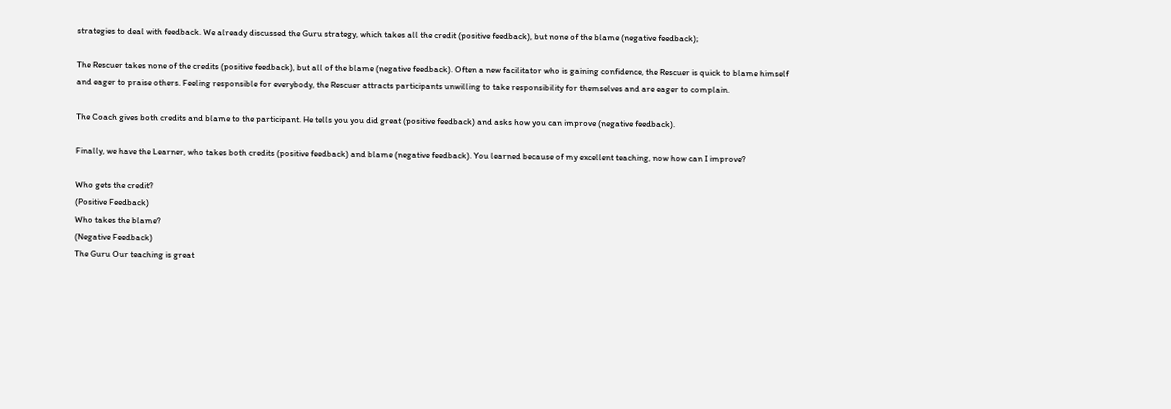strategies to deal with feedback. We already discussed the Guru strategy, which takes all the credit (positive feedback), but none of the blame (negative feedback);

The Rescuer takes none of the credits (positive feedback), but all of the blame (negative feedback). Often a new facilitator who is gaining confidence, the Rescuer is quick to blame himself and eager to praise others. Feeling responsible for everybody, the Rescuer attracts participants unwilling to take responsibility for themselves and are eager to complain.

The Coach gives both credits and blame to the participant. He tells you you did great (positive feedback) and asks how you can improve (negative feedback).

Finally, we have the Learner, who takes both credits (positive feedback) and blame (negative feedback). You learned because of my excellent teaching, now how can I improve?

Who gets the credit?
(Positive Feedback)
Who takes the blame?
(Negative Feedback)
The Guru Our teaching is great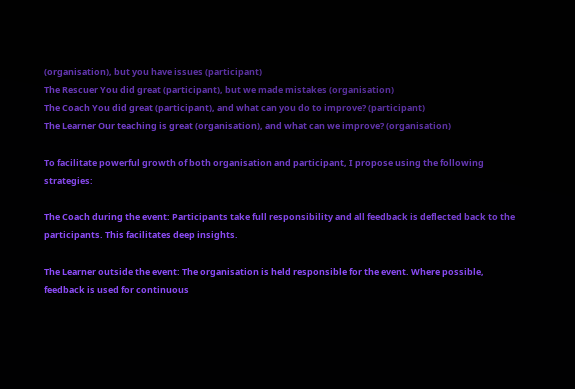(organisation), but you have issues (participant)
The Rescuer You did great (participant), but we made mistakes (organisation)
The Coach You did great (participant), and what can you do to improve? (participant)
The Learner Our teaching is great (organisation), and what can we improve? (organisation)

To facilitate powerful growth of both organisation and participant, I propose using the following strategies:

The Coach during the event: Participants take full responsibility and all feedback is deflected back to the participants. This facilitates deep insights.

The Learner outside the event: The organisation is held responsible for the event. Where possible, feedback is used for continuous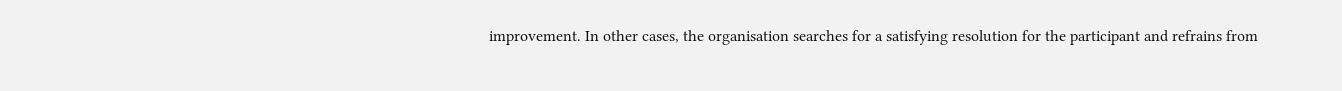improvement. In other cases, the organisation searches for a satisfying resolution for the participant and refrains from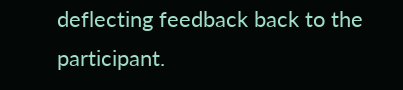deflecting feedback back to the participant.